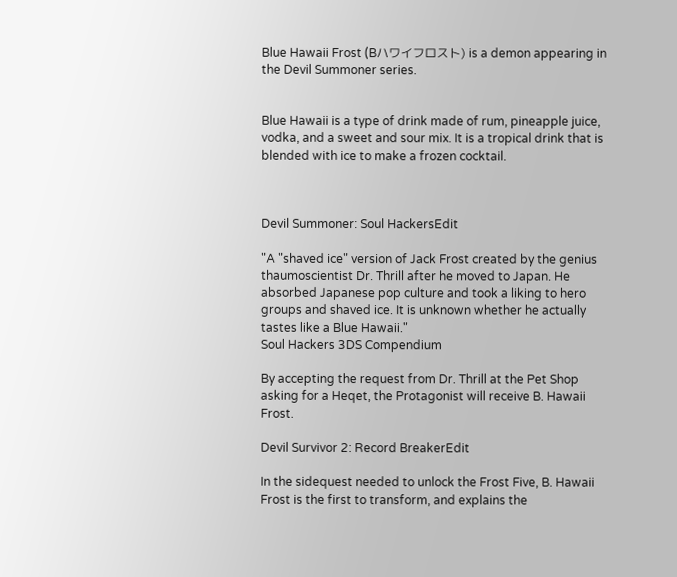Blue Hawaii Frost (Bハワイフロスト) is a demon appearing in the Devil Summoner series.


Blue Hawaii is a type of drink made of rum, pineapple juice, vodka, and a sweet and sour mix. It is a tropical drink that is blended with ice to make a frozen cocktail.



Devil Summoner: Soul HackersEdit

"A "shaved ice" version of Jack Frost created by the genius thaumoscientist Dr. Thrill after he moved to Japan. He absorbed Japanese pop culture and took a liking to hero groups and shaved ice. It is unknown whether he actually tastes like a Blue Hawaii."
Soul Hackers 3DS Compendium

By accepting the request from Dr. Thrill at the Pet Shop asking for a Heqet, the Protagonist will receive B. Hawaii Frost.

Devil Survivor 2: Record BreakerEdit

In the sidequest needed to unlock the Frost Five, B. Hawaii Frost is the first to transform, and explains the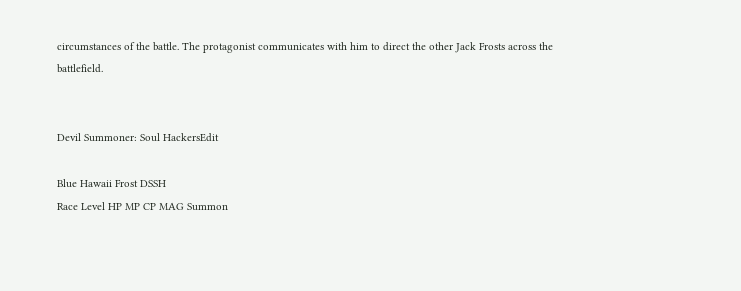circumstances of the battle. The protagonist communicates with him to direct the other Jack Frosts across the battlefield.


Devil Summoner: Soul HackersEdit

Blue Hawaii Frost DSSH
Race Level HP MP CP MAG Summon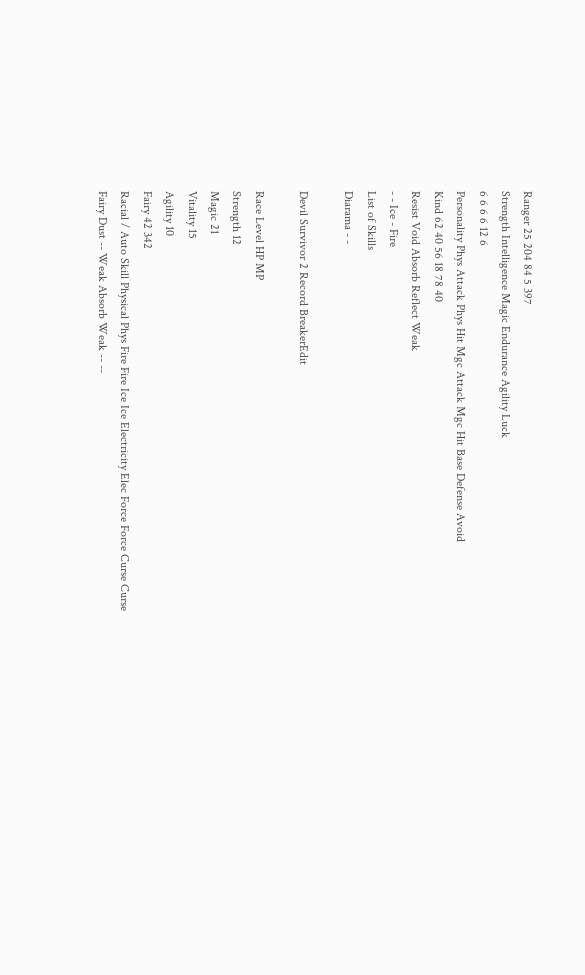Ranger 25 204 84 5 397
Strength Intelligence Magic Endurance Agility Luck
6 6 6 6 12 6
Personality Phys Attack Phys Hit Mgc Attack Mgc Hit Base Defense Avoid
Kind 62 40 56 18 78 40
Resist Void Absorb Reflect Weak
- - Ice - Fire
List of Skills
Diarama - -

Devil Survivor 2 Record BreakerEdit

Race Level HP MP
Strength 12
Magic 21
Vitality 15
Agility 10
Fairy 42 342
Racial / Auto Skill Physical Phys Fire Fire Ice Ice Electricity Elec Force Force Curse Curse
Fairy Dust -- Weak Absorb Weak -- --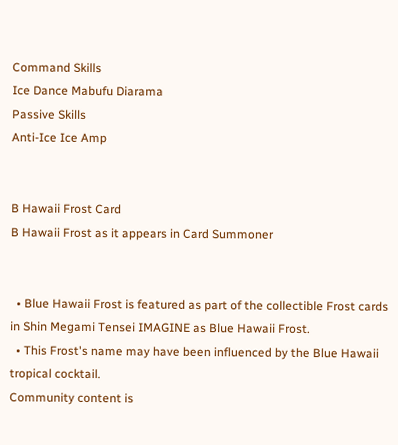Command Skills
Ice Dance Mabufu Diarama
Passive Skills
Anti-Ice Ice Amp


B Hawaii Frost Card
B Hawaii Frost as it appears in Card Summoner


  • Blue Hawaii Frost is featured as part of the collectible Frost cards in Shin Megami Tensei IMAGINE as Blue Hawaii Frost.
  • This Frost's name may have been influenced by the Blue Hawaii tropical cocktail.
Community content is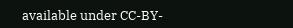available under CC-BY-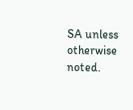SA unless otherwise noted.